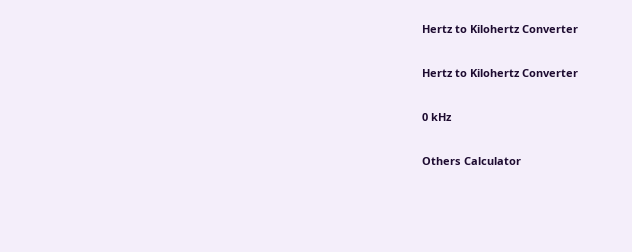Hertz to Kilohertz Converter

Hertz to Kilohertz Converter

0 kHz

Others Calculator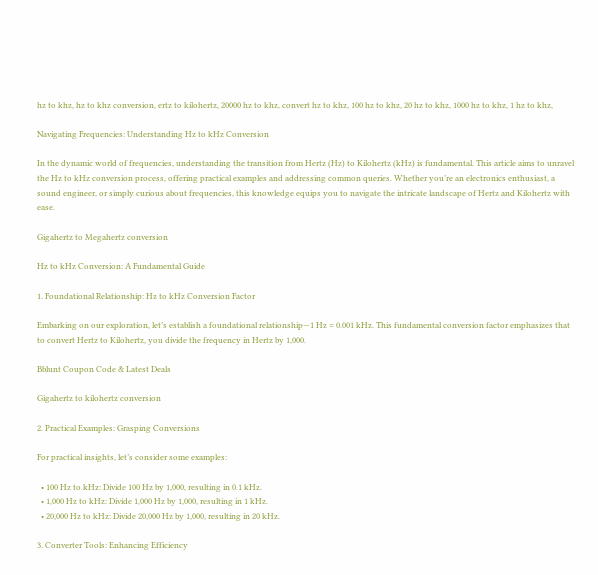hz to khz, hz to khz conversion, ertz to kilohertz, 20000 hz to khz, convert hz to khz, 100 hz to khz, 20 hz to khz, 1000 hz to khz, 1 hz to khz,

Navigating Frequencies: Understanding Hz to kHz Conversion

In the dynamic world of frequencies, understanding the transition from Hertz (Hz) to Kilohertz (kHz) is fundamental. This article aims to unravel the Hz to kHz conversion process, offering practical examples and addressing common queries. Whether you’re an electronics enthusiast, a sound engineer, or simply curious about frequencies, this knowledge equips you to navigate the intricate landscape of Hertz and Kilohertz with ease.

Gigahertz to Megahertz conversion

Hz to kHz Conversion: A Fundamental Guide

1. Foundational Relationship: Hz to kHz Conversion Factor

Embarking on our exploration, let’s establish a foundational relationship—1 Hz = 0.001 kHz. This fundamental conversion factor emphasizes that to convert Hertz to Kilohertz, you divide the frequency in Hertz by 1,000.

Bblunt Coupon Code & Latest Deals

Gigahertz to kilohertz conversion

2. Practical Examples: Grasping Conversions

For practical insights, let’s consider some examples:

  • 100 Hz to kHz: Divide 100 Hz by 1,000, resulting in 0.1 kHz.
  • 1,000 Hz to kHz: Divide 1,000 Hz by 1,000, resulting in 1 kHz.
  • 20,000 Hz to kHz: Divide 20,000 Hz by 1,000, resulting in 20 kHz.

3. Converter Tools: Enhancing Efficiency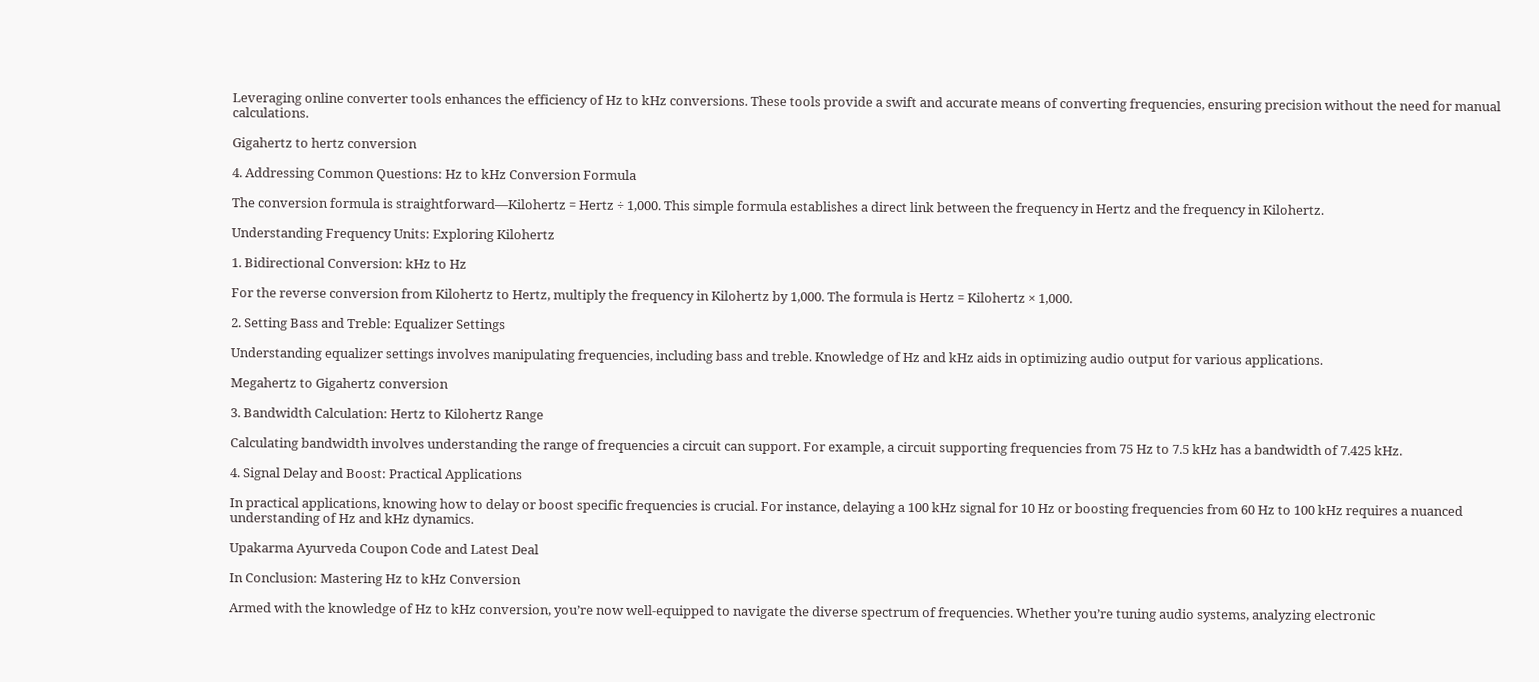Leveraging online converter tools enhances the efficiency of Hz to kHz conversions. These tools provide a swift and accurate means of converting frequencies, ensuring precision without the need for manual calculations.

Gigahertz to hertz conversion

4. Addressing Common Questions: Hz to kHz Conversion Formula

The conversion formula is straightforward—Kilohertz = Hertz ÷ 1,000. This simple formula establishes a direct link between the frequency in Hertz and the frequency in Kilohertz.

Understanding Frequency Units: Exploring Kilohertz

1. Bidirectional Conversion: kHz to Hz

For the reverse conversion from Kilohertz to Hertz, multiply the frequency in Kilohertz by 1,000. The formula is Hertz = Kilohertz × 1,000.

2. Setting Bass and Treble: Equalizer Settings

Understanding equalizer settings involves manipulating frequencies, including bass and treble. Knowledge of Hz and kHz aids in optimizing audio output for various applications.

Megahertz to Gigahertz conversion

3. Bandwidth Calculation: Hertz to Kilohertz Range

Calculating bandwidth involves understanding the range of frequencies a circuit can support. For example, a circuit supporting frequencies from 75 Hz to 7.5 kHz has a bandwidth of 7.425 kHz.

4. Signal Delay and Boost: Practical Applications

In practical applications, knowing how to delay or boost specific frequencies is crucial. For instance, delaying a 100 kHz signal for 10 Hz or boosting frequencies from 60 Hz to 100 kHz requires a nuanced understanding of Hz and kHz dynamics.

Upakarma Ayurveda Coupon Code and Latest Deal

In Conclusion: Mastering Hz to kHz Conversion

Armed with the knowledge of Hz to kHz conversion, you’re now well-equipped to navigate the diverse spectrum of frequencies. Whether you’re tuning audio systems, analyzing electronic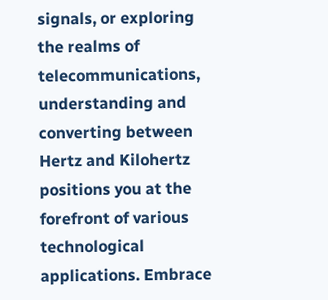signals, or exploring the realms of telecommunications, understanding and converting between Hertz and Kilohertz positions you at the forefront of various technological applications. Embrace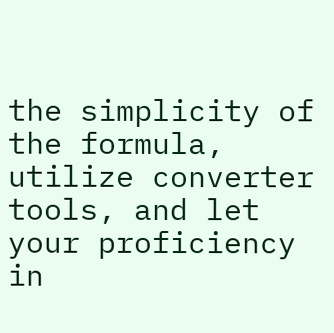the simplicity of the formula, utilize converter tools, and let your proficiency in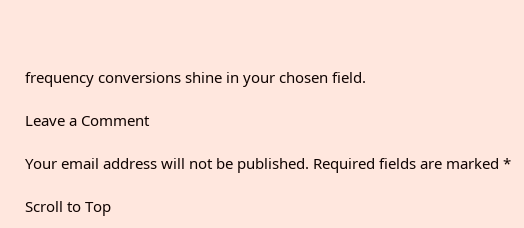frequency conversions shine in your chosen field.

Leave a Comment

Your email address will not be published. Required fields are marked *

Scroll to Top